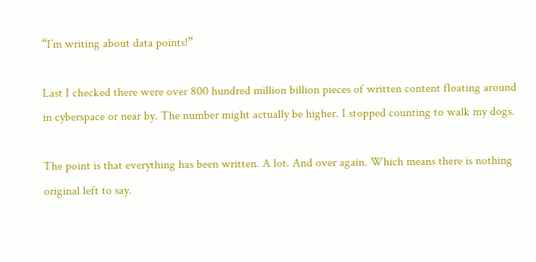“I’m writing about data points!”

Last I checked there were over 800 hundred million billion pieces of written content floating around in cyberspace or near by. The number might actually be higher. I stopped counting to walk my dogs.

The point is that everything has been written. A lot. And over again. Which means there is nothing original left to say.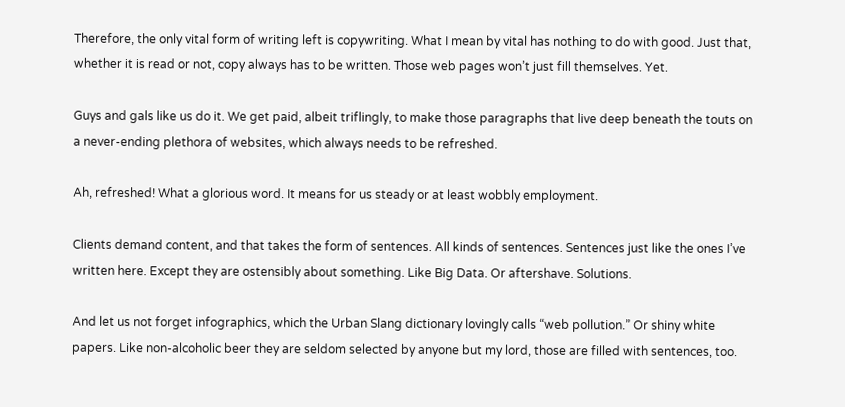Therefore, the only vital form of writing left is copywriting. What I mean by vital has nothing to do with good. Just that, whether it is read or not, copy always has to be written. Those web pages won’t just fill themselves. Yet.

Guys and gals like us do it. We get paid, albeit triflingly, to make those paragraphs that live deep beneath the touts on a never-ending plethora of websites, which always needs to be refreshed.

Ah, refreshed! What a glorious word. It means for us steady or at least wobbly employment.

Clients demand content, and that takes the form of sentences. All kinds of sentences. Sentences just like the ones I’ve written here. Except they are ostensibly about something. Like Big Data. Or aftershave. Solutions.

And let us not forget infographics, which the Urban Slang dictionary lovingly calls “web pollution.” Or shiny white papers. Like non-alcoholic beer they are seldom selected by anyone but my lord, those are filled with sentences, too.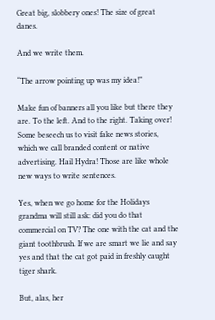Great big, slobbery ones! The size of great danes.

And we write them.

“The arrow pointing up was my idea!”

Make fun of banners all you like but there they are. To the left. And to the right. Taking over! Some beseech us to visit fake news stories, which we call branded content or native advertising. Hail Hydra! Those are like whole new ways to write sentences.

Yes, when we go home for the Holidays grandma will still ask: did you do that commercial on TV? The one with the cat and the giant toothbrush. If we are smart we lie and say yes and that the cat got paid in freshly caught tiger shark.

But, alas, her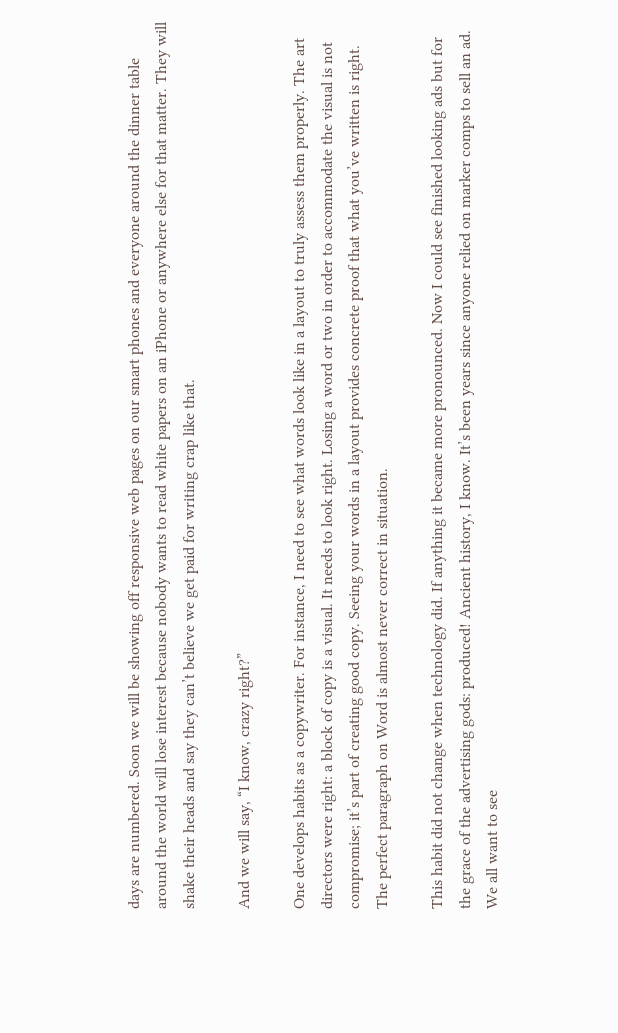days are numbered. Soon we will be showing off responsive web pages on our smart phones and everyone around the dinner table around the world will lose interest because nobody wants to read white papers on an iPhone or anywhere else for that matter. They will shake their heads and say they can’t believe we get paid for writing crap like that.

And we will say, “I know, crazy right?”

One develops habits as a copywriter. For instance, I need to see what words look like in a layout to truly assess them properly. The art directors were right: a block of copy is a visual. It needs to look right. Losing a word or two in order to accommodate the visual is not compromise; it’s part of creating good copy. Seeing your words in a layout provides concrete proof that what you’ve written is right. The perfect paragraph on Word is almost never correct in situation.

This habit did not change when technology did. If anything it became more pronounced. Now I could see finished looking ads but for the grace of the advertising gods: produced! Ancient history, I know. It’s been years since anyone relied on marker comps to sell an ad. We all want to see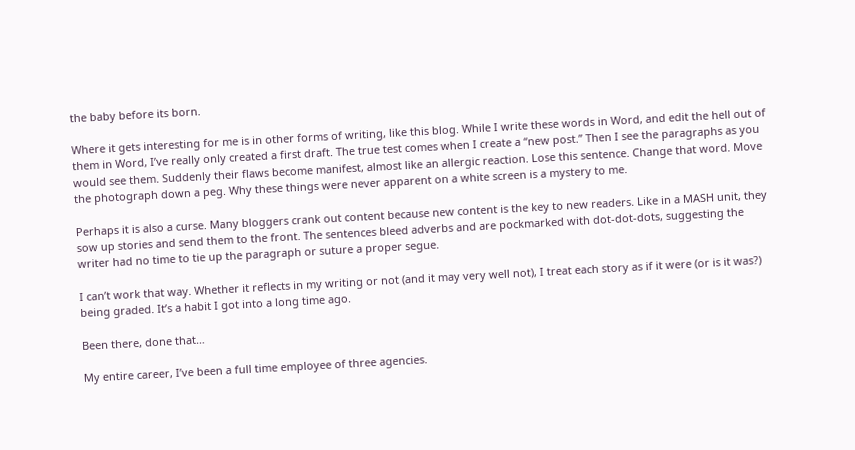the baby before its born.

Where it gets interesting for me is in other forms of writing, like this blog. While I write these words in Word, and edit the hell out of them in Word, I’ve really only created a first draft. The true test comes when I create a “new post.” Then I see the paragraphs as you would see them. Suddenly their flaws become manifest, almost like an allergic reaction. Lose this sentence. Change that word. Move the photograph down a peg. Why these things were never apparent on a white screen is a mystery to me.

Perhaps it is also a curse. Many bloggers crank out content because new content is the key to new readers. Like in a MASH unit, they sow up stories and send them to the front. The sentences bleed adverbs and are pockmarked with dot-dot-dots, suggesting the writer had no time to tie up the paragraph or suture a proper segue.

I can’t work that way. Whether it reflects in my writing or not (and it may very well not), I treat each story as if it were (or is it was?) being graded. It’s a habit I got into a long time ago.

Been there, done that…

My entire career, I’ve been a full time employee of three agencies.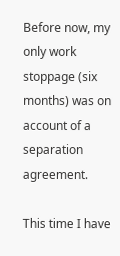Before now, my only work stoppage (six months) was on account of a separation agreement.

This time I have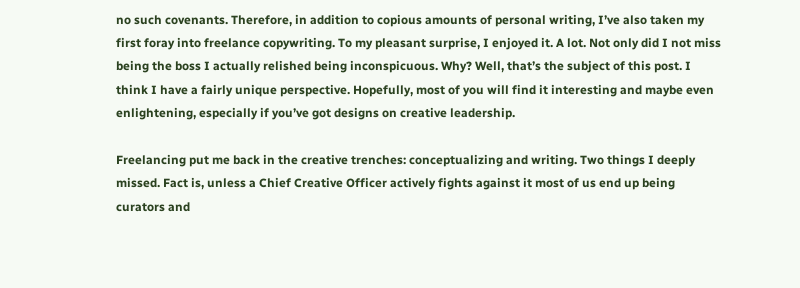no such covenants. Therefore, in addition to copious amounts of personal writing, I’ve also taken my first foray into freelance copywriting. To my pleasant surprise, I enjoyed it. A lot. Not only did I not miss being the boss I actually relished being inconspicuous. Why? Well, that’s the subject of this post. I think I have a fairly unique perspective. Hopefully, most of you will find it interesting and maybe even enlightening, especially if you’ve got designs on creative leadership.

Freelancing put me back in the creative trenches: conceptualizing and writing. Two things I deeply missed. Fact is, unless a Chief Creative Officer actively fights against it most of us end up being curators and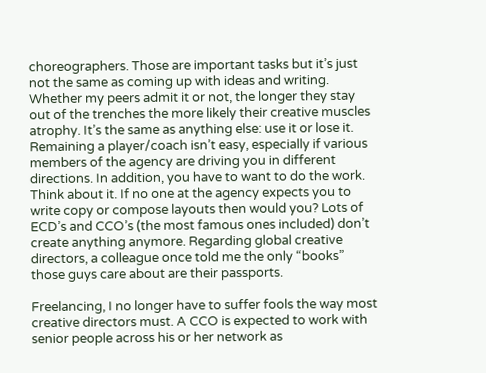choreographers. Those are important tasks but it’s just not the same as coming up with ideas and writing. Whether my peers admit it or not, the longer they stay out of the trenches the more likely their creative muscles atrophy. It’s the same as anything else: use it or lose it. Remaining a player/coach isn’t easy, especially if various members of the agency are driving you in different directions. In addition, you have to want to do the work. Think about it. If no one at the agency expects you to write copy or compose layouts then would you? Lots of ECD’s and CCO’s (the most famous ones included) don’t create anything anymore. Regarding global creative directors, a colleague once told me the only “books” those guys care about are their passports.

Freelancing, I no longer have to suffer fools the way most creative directors must. A CCO is expected to work with senior people across his or her network as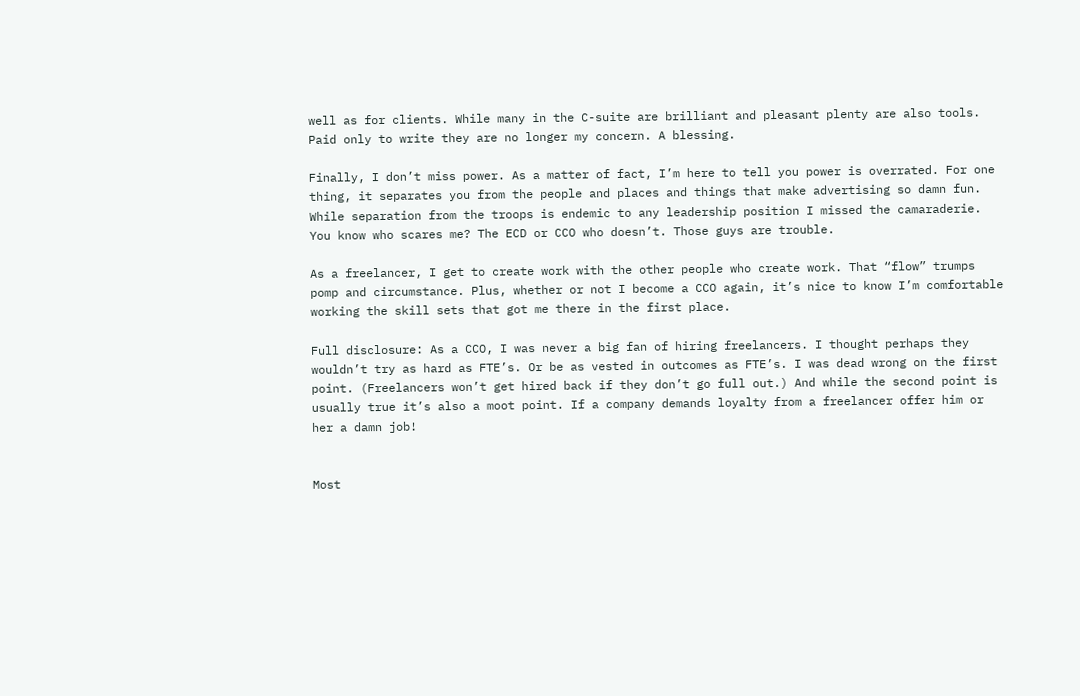well as for clients. While many in the C-suite are brilliant and pleasant plenty are also tools. Paid only to write they are no longer my concern. A blessing.

Finally, I don’t miss power. As a matter of fact, I’m here to tell you power is overrated. For one thing, it separates you from the people and places and things that make advertising so damn fun. While separation from the troops is endemic to any leadership position I missed the camaraderie. You know who scares me? The ECD or CCO who doesn’t. Those guys are trouble.

As a freelancer, I get to create work with the other people who create work. That “flow” trumps pomp and circumstance. Plus, whether or not I become a CCO again, it’s nice to know I’m comfortable working the skill sets that got me there in the first place.

Full disclosure: As a CCO, I was never a big fan of hiring freelancers. I thought perhaps they wouldn’t try as hard as FTE’s. Or be as vested in outcomes as FTE’s. I was dead wrong on the first point. (Freelancers won’t get hired back if they don’t go full out.) And while the second point is usually true it’s also a moot point. If a company demands loyalty from a freelancer offer him or her a damn job!


Most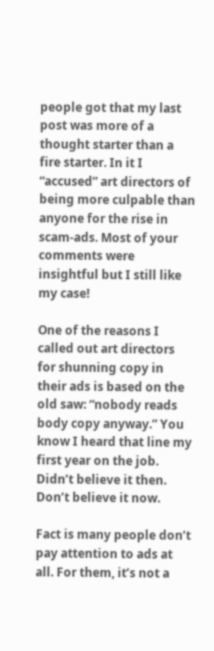people got that my last post was more of a thought starter than a fire starter. In it I “accused” art directors of being more culpable than anyone for the rise in scam-ads. Most of your comments were insightful but I still like my case!

One of the reasons I called out art directors for shunning copy in their ads is based on the old saw: “nobody reads body copy anyway.” You know I heard that line my first year on the job. Didn’t believe it then. Don’t believe it now.

Fact is many people don’t pay attention to ads at all. For them, it’s not a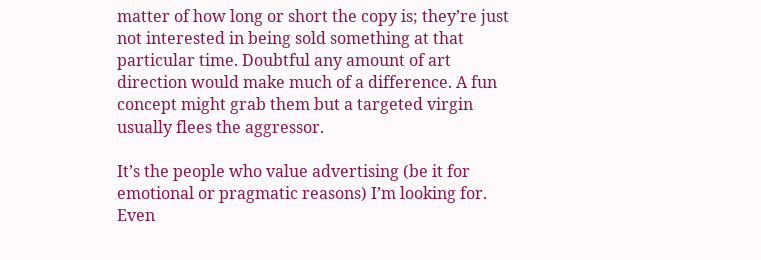matter of how long or short the copy is; they’re just not interested in being sold something at that particular time. Doubtful any amount of art direction would make much of a difference. A fun concept might grab them but a targeted virgin usually flees the aggressor.

It’s the people who value advertising (be it for emotional or pragmatic reasons) I’m looking for. Even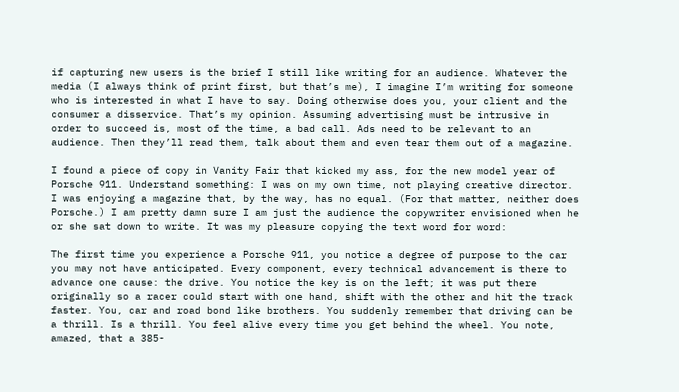if capturing new users is the brief I still like writing for an audience. Whatever the media (I always think of print first, but that’s me), I imagine I’m writing for someone who is interested in what I have to say. Doing otherwise does you, your client and the consumer a disservice. That’s my opinion. Assuming advertising must be intrusive in order to succeed is, most of the time, a bad call. Ads need to be relevant to an audience. Then they’ll read them, talk about them and even tear them out of a magazine.

I found a piece of copy in Vanity Fair that kicked my ass, for the new model year of Porsche 911. Understand something: I was on my own time, not playing creative director. I was enjoying a magazine that, by the way, has no equal. (For that matter, neither does Porsche.) I am pretty damn sure I am just the audience the copywriter envisioned when he or she sat down to write. It was my pleasure copying the text word for word:

The first time you experience a Porsche 911, you notice a degree of purpose to the car you may not have anticipated. Every component, every technical advancement is there to advance one cause: the drive. You notice the key is on the left; it was put there originally so a racer could start with one hand, shift with the other and hit the track faster. You, car and road bond like brothers. You suddenly remember that driving can be a thrill. Is a thrill. You feel alive every time you get behind the wheel. You note, amazed, that a 385-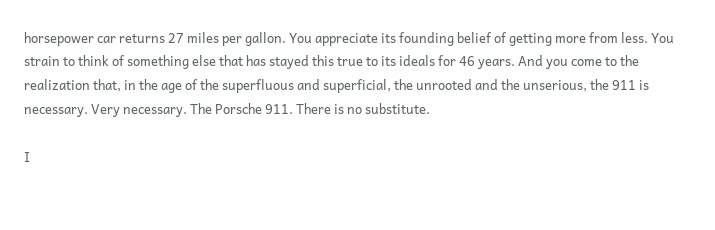horsepower car returns 27 miles per gallon. You appreciate its founding belief of getting more from less. You strain to think of something else that has stayed this true to its ideals for 46 years. And you come to the realization that, in the age of the superfluous and superficial, the unrooted and the unserious, the 911 is necessary. Very necessary. The Porsche 911. There is no substitute.

I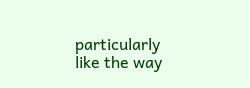particularly like the way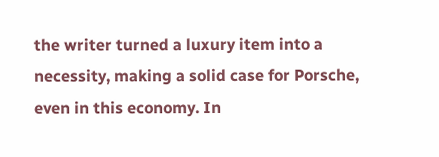the writer turned a luxury item into a necessity, making a solid case for Porsche, even in this economy. In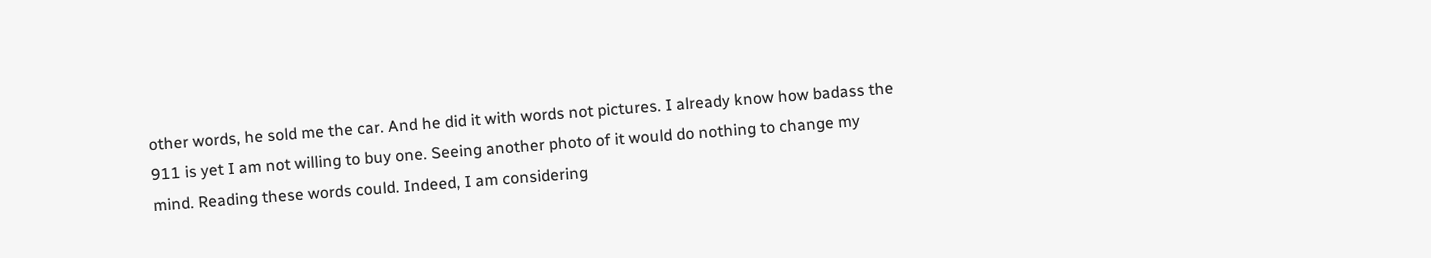other words, he sold me the car. And he did it with words not pictures. I already know how badass the 911 is yet I am not willing to buy one. Seeing another photo of it would do nothing to change my mind. Reading these words could. Indeed, I am considering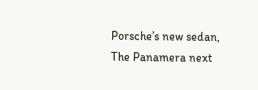Porsche’s new sedan, The Panamera next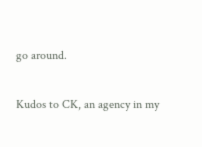go around.

Kudos to CK, an agency in my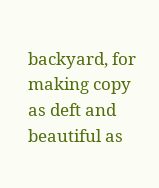backyard, for making copy as deft and beautiful as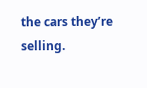the cars they’re selling.